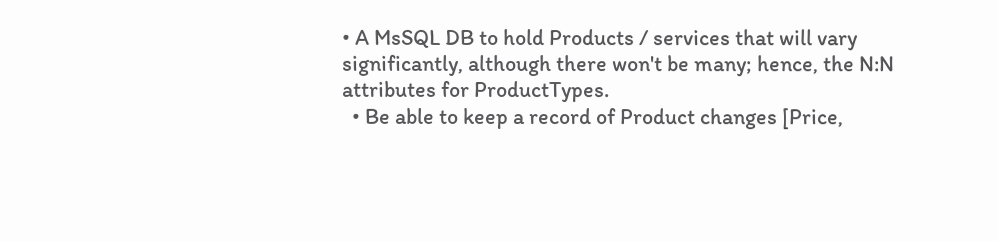• A MsSQL DB to hold Products / services that will vary significantly, although there won't be many; hence, the N:N attributes for ProductTypes.
  • Be able to keep a record of Product changes [Price,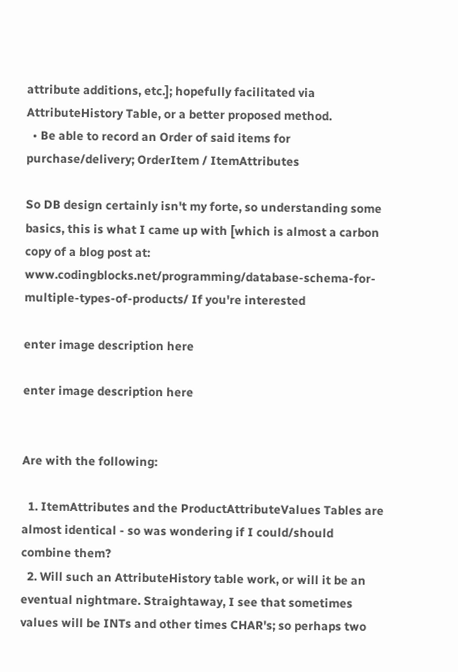attribute additions, etc.]; hopefully facilitated via AttributeHistory Table, or a better proposed method.
  • Be able to record an Order of said items for purchase/delivery; OrderItem / ItemAttributes

So DB design certainly isn't my forte, so understanding some basics, this is what I came up with [which is almost a carbon copy of a blog post at: www.codingblocks.net/programming/database-schema-for-multiple-types-of-products/ If you're interested

enter image description here

enter image description here


Are with the following:

  1. ItemAttributes and the ProductAttributeValues Tables are almost identical - so was wondering if I could/should combine them?
  2. Will such an AttributeHistory table work, or will it be an eventual nightmare. Straightaway, I see that sometimes values will be INTs and other times CHAR's; so perhaps two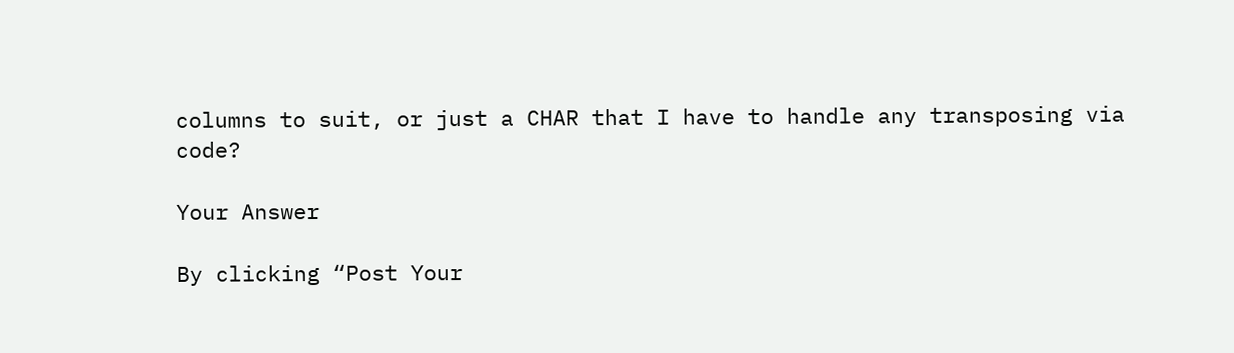columns to suit, or just a CHAR that I have to handle any transposing via code?

Your Answer

By clicking “Post Your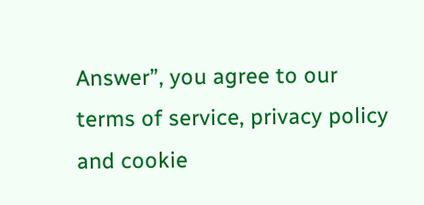Answer”, you agree to our terms of service, privacy policy and cookie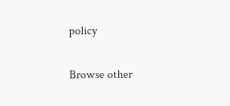policy

Browse other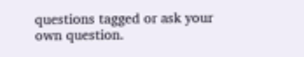questions tagged or ask your own question.